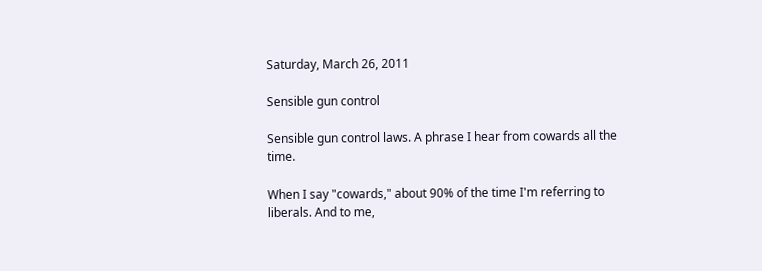Saturday, March 26, 2011

Sensible gun control

Sensible gun control laws. A phrase I hear from cowards all the time.

When I say "cowards," about 90% of the time I'm referring to liberals. And to me,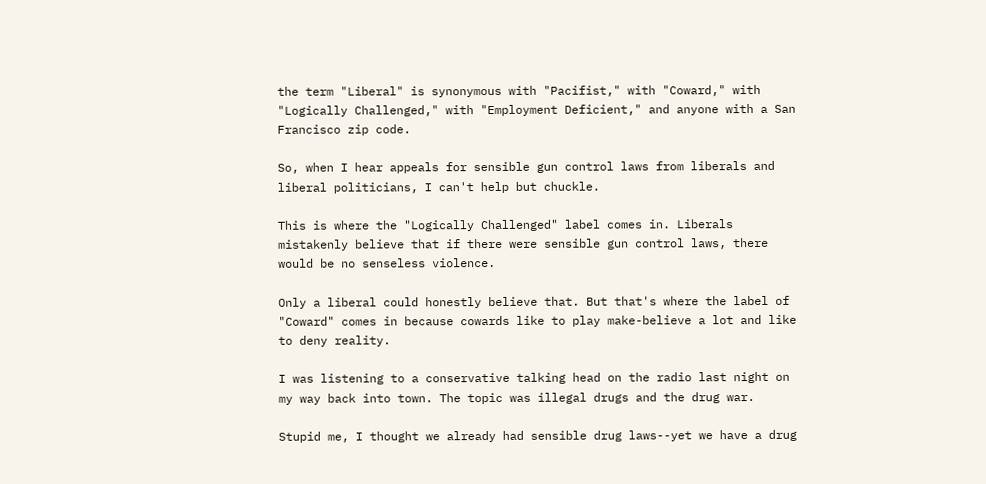the term "Liberal" is synonymous with "Pacifist," with "Coward," with "Logically Challenged," with "Employment Deficient," and anyone with a San Francisco zip code.

So, when I hear appeals for sensible gun control laws from liberals and liberal politicians, I can't help but chuckle.

This is where the "Logically Challenged" label comes in. Liberals mistakenly believe that if there were sensible gun control laws, there would be no senseless violence.

Only a liberal could honestly believe that. But that's where the label of "Coward" comes in because cowards like to play make-believe a lot and like to deny reality.

I was listening to a conservative talking head on the radio last night on my way back into town. The topic was illegal drugs and the drug war.

Stupid me, I thought we already had sensible drug laws--yet we have a drug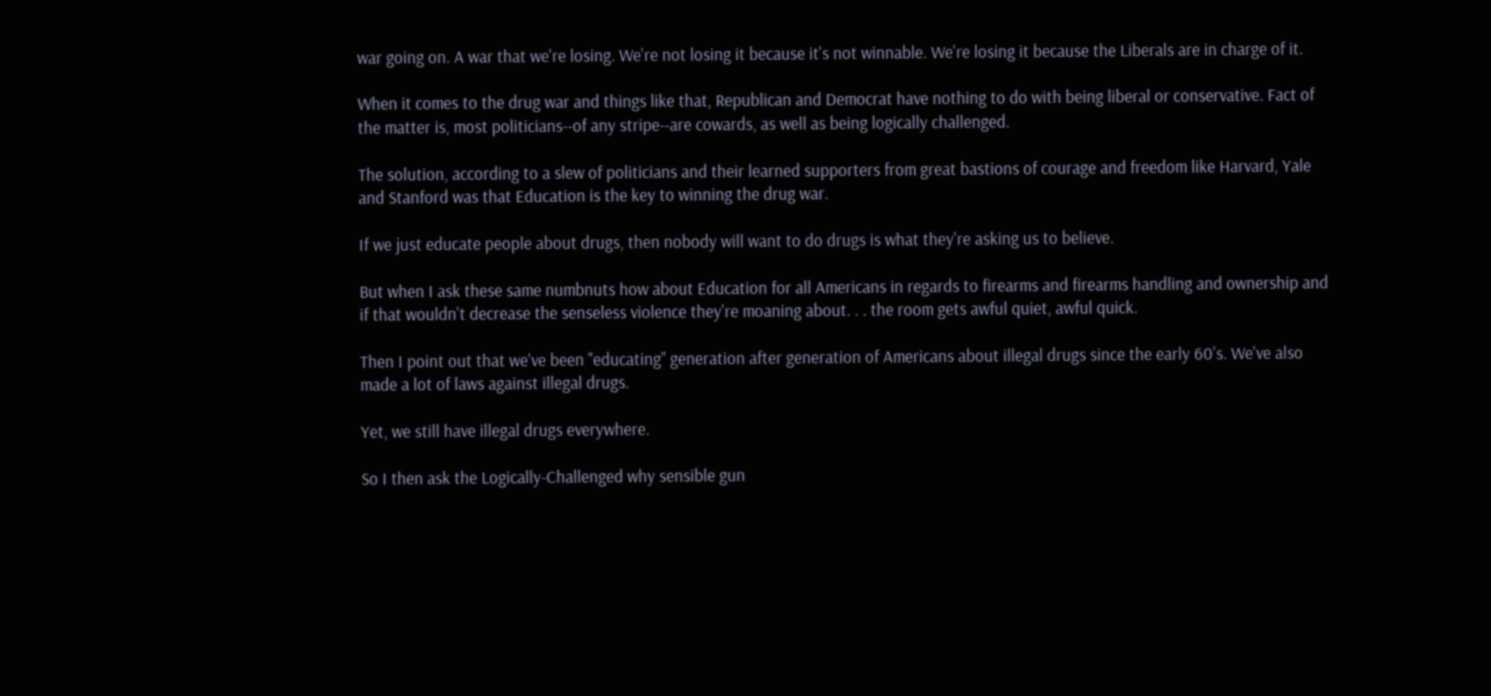war going on. A war that we're losing. We're not losing it because it's not winnable. We're losing it because the Liberals are in charge of it.

When it comes to the drug war and things like that, Republican and Democrat have nothing to do with being liberal or conservative. Fact of the matter is, most politicians--of any stripe--are cowards, as well as being logically challenged.

The solution, according to a slew of politicians and their learned supporters from great bastions of courage and freedom like Harvard, Yale and Stanford was that Education is the key to winning the drug war.

If we just educate people about drugs, then nobody will want to do drugs is what they're asking us to believe.

But when I ask these same numbnuts how about Education for all Americans in regards to firearms and firearms handling and ownership and if that wouldn't decrease the senseless violence they're moaning about. . . the room gets awful quiet, awful quick.

Then I point out that we've been "educating" generation after generation of Americans about illegal drugs since the early 60's. We've also made a lot of laws against illegal drugs.

Yet, we still have illegal drugs everywhere.

So I then ask the Logically-Challenged why sensible gun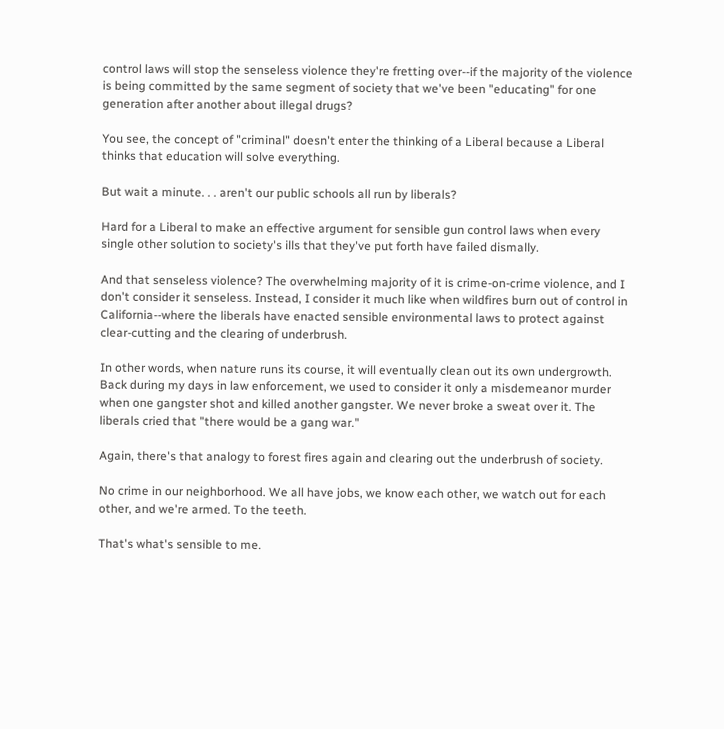control laws will stop the senseless violence they're fretting over--if the majority of the violence is being committed by the same segment of society that we've been "educating" for one generation after another about illegal drugs?

You see, the concept of "criminal" doesn't enter the thinking of a Liberal because a Liberal thinks that education will solve everything.

But wait a minute. . . aren't our public schools all run by liberals?

Hard for a Liberal to make an effective argument for sensible gun control laws when every single other solution to society's ills that they've put forth have failed dismally.

And that senseless violence? The overwhelming majority of it is crime-on-crime violence, and I don't consider it senseless. Instead, I consider it much like when wildfires burn out of control in California--where the liberals have enacted sensible environmental laws to protect against clear-cutting and the clearing of underbrush.

In other words, when nature runs its course, it will eventually clean out its own undergrowth. Back during my days in law enforcement, we used to consider it only a misdemeanor murder when one gangster shot and killed another gangster. We never broke a sweat over it. The liberals cried that "there would be a gang war."

Again, there's that analogy to forest fires again and clearing out the underbrush of society.

No crime in our neighborhood. We all have jobs, we know each other, we watch out for each other, and we're armed. To the teeth.

That's what's sensible to me.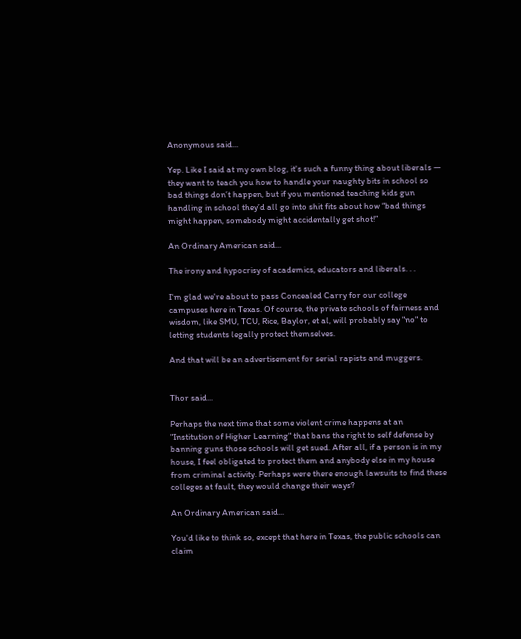Anonymous said...

Yep. Like I said at my own blog, it's such a funny thing about liberals — they want to teach you how to handle your naughty bits in school so bad things don’t happen, but if you mentioned teaching kids gun handling in school they’d all go into shit fits about how “bad things might happen, somebody might accidentally get shot!”

An Ordinary American said...

The irony and hypocrisy of academics, educators and liberals. . .

I'm glad we're about to pass Concealed Carry for our college campuses here in Texas. Of course, the private schools of fairness and wisdom, like SMU, TCU, Rice, Baylor, et al, will probably say "no" to letting students legally protect themselves.

And that will be an advertisement for serial rapists and muggers.


Thor said...

Perhaps the next time that some violent crime happens at an "Institution of Higher Learning" that bans the right to self defense by banning guns those schools will get sued. After all, if a person is in my house, I feel obligated to protect them and anybody else in my house from criminal activity. Perhaps were there enough lawsuits to find these colleges at fault, they would change their ways?

An Ordinary American said...

You'd like to think so, except that here in Texas, the public schools can claim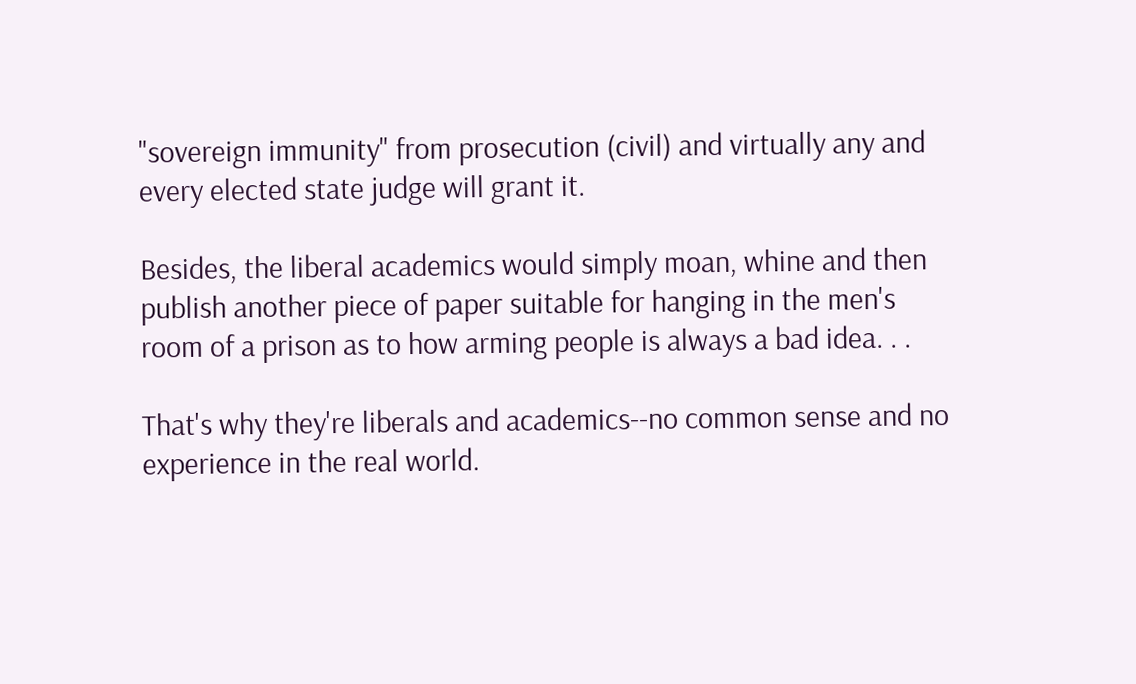"sovereign immunity" from prosecution (civil) and virtually any and every elected state judge will grant it.

Besides, the liberal academics would simply moan, whine and then publish another piece of paper suitable for hanging in the men's room of a prison as to how arming people is always a bad idea. . .

That's why they're liberals and academics--no common sense and no experience in the real world.